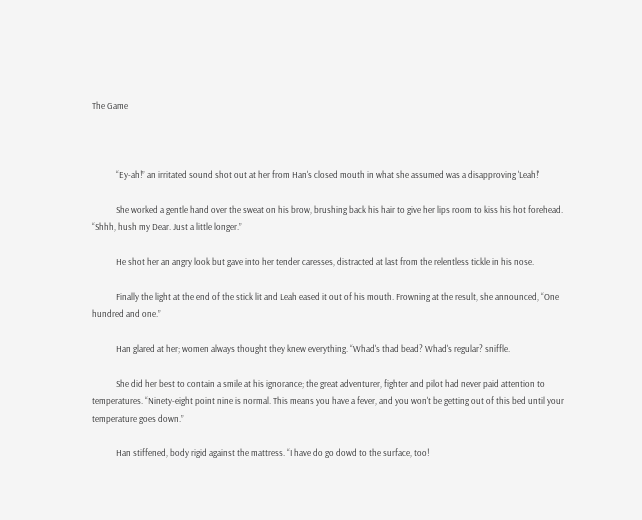The Game



            “Ey-ah!” an irritated sound shot out at her from Han's closed mouth in what she assumed was a disapproving 'Leah!'

            She worked a gentle hand over the sweat on his brow, brushing back his hair to give her lips room to kiss his hot forehead. “Shhh, hush my Dear. Just a little longer.”

            He shot her an angry look but gave into her tender caresses, distracted at last from the relentless tickle in his nose.

            Finally the light at the end of the stick lit and Leah eased it out of his mouth. Frowning at the result, she announced, “One hundred and one.”

            Han glared at her; women always thought they knew everything. “Whad's thad bead? Whad's regular? sniffle.

            She did her best to contain a smile at his ignorance; the great adventurer, fighter and pilot had never paid attention to temperatures. “Ninety-eight point nine is normal. This means you have a fever, and you won't be getting out of this bed until your temperature goes down.”

            Han stiffened, body rigid against the mattress. “I have do go dowd to the surface, too!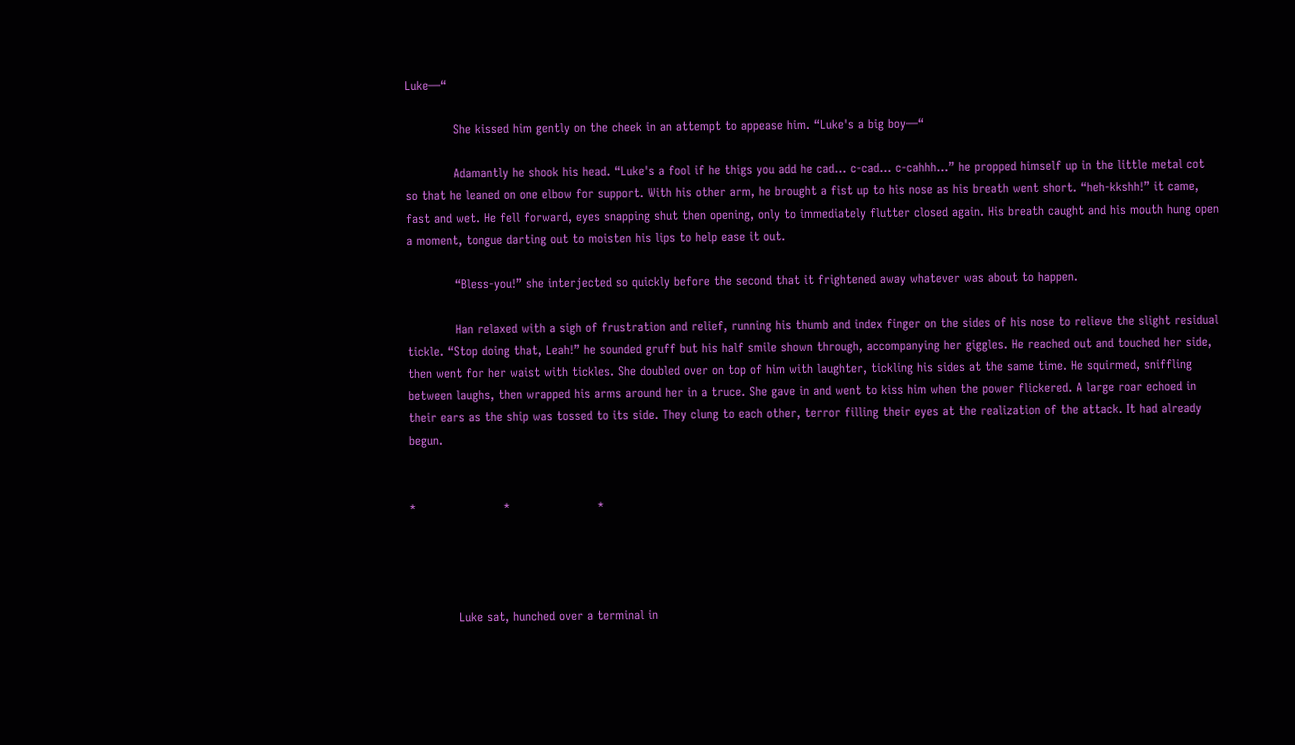Luke—“

            She kissed him gently on the cheek in an attempt to appease him. “Luke's a big boy—“

            Adamantly he shook his head. “Luke's a fool if he thigs you add he cad… c-cad… c-cahhh…” he propped himself up in the little metal cot so that he leaned on one elbow for support. With his other arm, he brought a fist up to his nose as his breath went short. “heh-kkshh!” it came, fast and wet. He fell forward, eyes snapping shut then opening, only to immediately flutter closed again. His breath caught and his mouth hung open a moment, tongue darting out to moisten his lips to help ease it out.

            “Bless-you!” she interjected so quickly before the second that it frightened away whatever was about to happen.

            Han relaxed with a sigh of frustration and relief, running his thumb and index finger on the sides of his nose to relieve the slight residual tickle. “Stop doing that, Leah!” he sounded gruff but his half smile shown through, accompanying her giggles. He reached out and touched her side, then went for her waist with tickles. She doubled over on top of him with laughter, tickling his sides at the same time. He squirmed, sniffling between laughs, then wrapped his arms around her in a truce. She gave in and went to kiss him when the power flickered. A large roar echoed in their ears as the ship was tossed to its side. They clung to each other, terror filling their eyes at the realization of the attack. It had already begun.


*                      *                      *




            Luke sat, hunched over a terminal in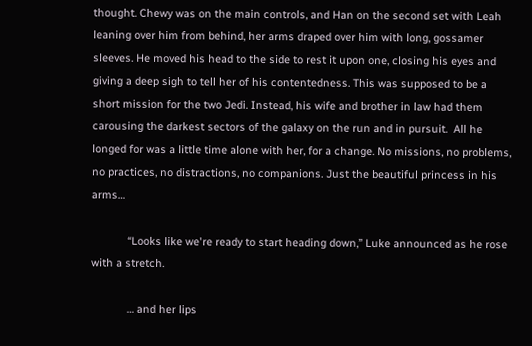thought. Chewy was on the main controls, and Han on the second set with Leah leaning over him from behind, her arms draped over him with long, gossamer sleeves. He moved his head to the side to rest it upon one, closing his eyes and giving a deep sigh to tell her of his contentedness. This was supposed to be a short mission for the two Jedi. Instead, his wife and brother in law had them carousing the darkest sectors of the galaxy on the run and in pursuit.  All he longed for was a little time alone with her, for a change. No missions, no problems, no practices, no distractions, no companions. Just the beautiful princess in his arms…

            “Looks like we're ready to start heading down,” Luke announced as he rose with a stretch.

            … and her lips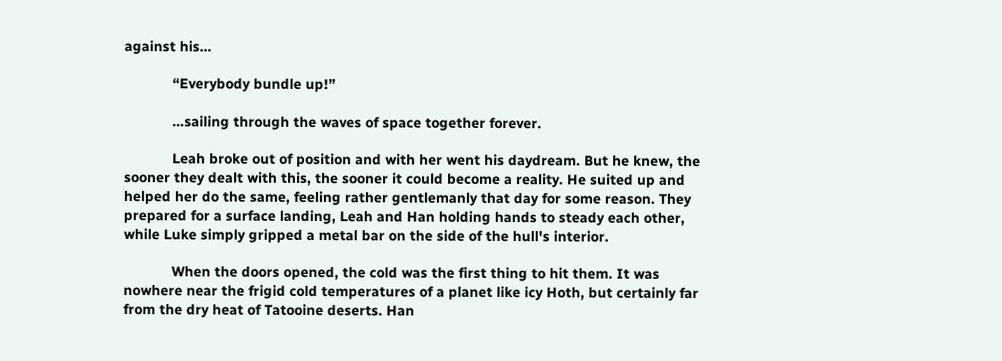against his…

            “Everybody bundle up!”

            …sailing through the waves of space together forever.

            Leah broke out of position and with her went his daydream. But he knew, the sooner they dealt with this, the sooner it could become a reality. He suited up and helped her do the same, feeling rather gentlemanly that day for some reason. They prepared for a surface landing, Leah and Han holding hands to steady each other, while Luke simply gripped a metal bar on the side of the hull's interior.

            When the doors opened, the cold was the first thing to hit them. It was nowhere near the frigid cold temperatures of a planet like icy Hoth, but certainly far from the dry heat of Tatooine deserts. Han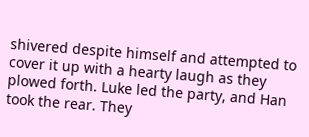shivered despite himself and attempted to cover it up with a hearty laugh as they plowed forth. Luke led the party, and Han took the rear. They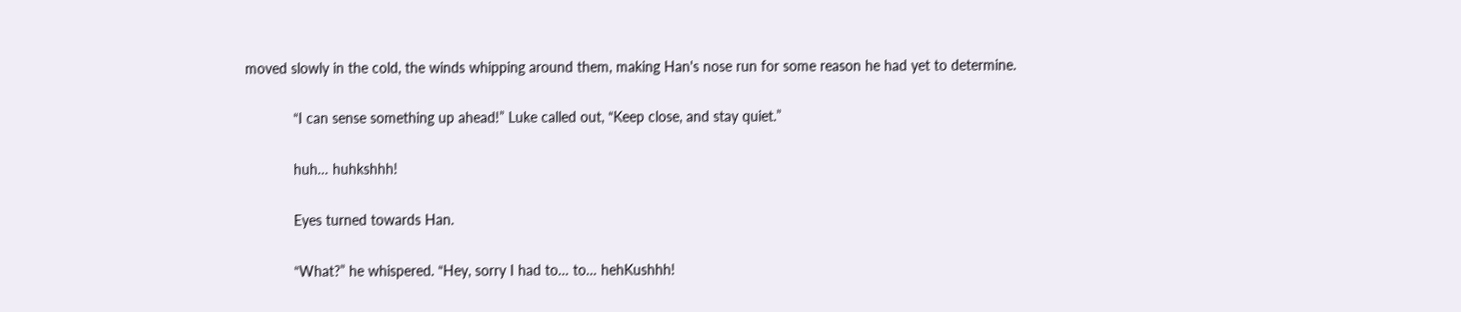moved slowly in the cold, the winds whipping around them, making Han's nose run for some reason he had yet to determine.

            “I can sense something up ahead!” Luke called out, “Keep close, and stay quiet.”

            huh… huhkshhh!

            Eyes turned towards Han.

            “What?” he whispered. “Hey, sorry I had to… to… hehKushhh!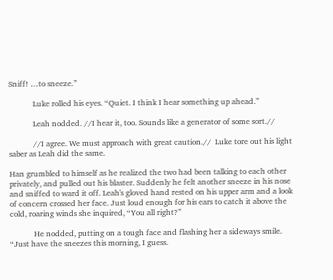Sniff! …to sneeze.”

            Luke rolled his eyes. “Quiet. I think I hear something up ahead.”

            Leah nodded. //I hear it, too. Sounds like a generator of some sort.//

            //I agree. We must approach with great caution.//  Luke tore out his light saber as Leah did the same.

Han grumbled to himself as he realized the two had been talking to each other privately, and pulled out his blaster. Suddenly he felt another sneeze in his nose and sniffed to ward it off. Leah's gloved hand rested on his upper arm and a look of concern crossed her face. Just loud enough for his ears to catch it above the cold, roaring winds she inquired, “You all right?”

            He nodded, putting on a tough face and flashing her a sideways smile. “Just have the sneezes this morning, I guess.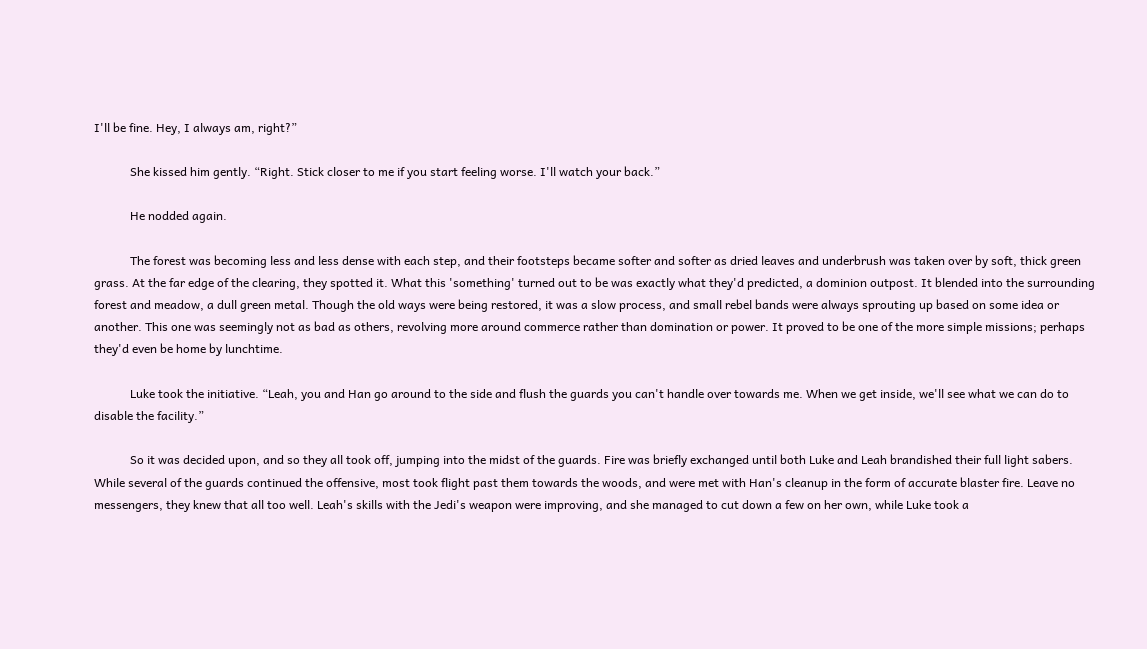I'll be fine. Hey, I always am, right?”

            She kissed him gently. “Right. Stick closer to me if you start feeling worse. I'll watch your back.”

            He nodded again.

            The forest was becoming less and less dense with each step, and their footsteps became softer and softer as dried leaves and underbrush was taken over by soft, thick green grass. At the far edge of the clearing, they spotted it. What this 'something' turned out to be was exactly what they'd predicted, a dominion outpost. It blended into the surrounding forest and meadow, a dull green metal. Though the old ways were being restored, it was a slow process, and small rebel bands were always sprouting up based on some idea or another. This one was seemingly not as bad as others, revolving more around commerce rather than domination or power. It proved to be one of the more simple missions; perhaps they'd even be home by lunchtime.

            Luke took the initiative. “Leah, you and Han go around to the side and flush the guards you can't handle over towards me. When we get inside, we'll see what we can do to disable the facility.”

            So it was decided upon, and so they all took off, jumping into the midst of the guards. Fire was briefly exchanged until both Luke and Leah brandished their full light sabers. While several of the guards continued the offensive, most took flight past them towards the woods, and were met with Han's cleanup in the form of accurate blaster fire. Leave no messengers, they knew that all too well. Leah's skills with the Jedi's weapon were improving, and she managed to cut down a few on her own, while Luke took a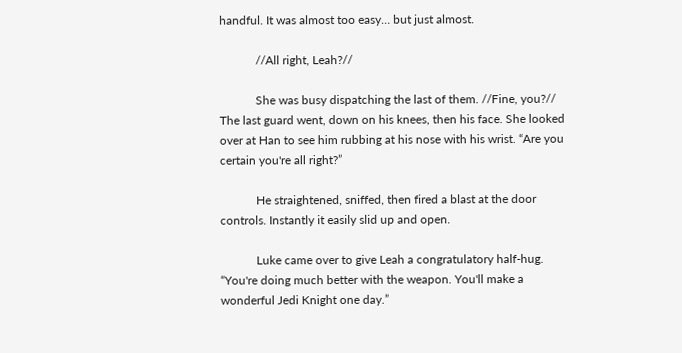handful. It was almost too easy… but just almost.

            //All right, Leah?//

            She was busy dispatching the last of them. //Fine, you?// The last guard went, down on his knees, then his face. She looked over at Han to see him rubbing at his nose with his wrist. “Are you certain you're all right?”

            He straightened, sniffed, then fired a blast at the door controls. Instantly it easily slid up and open.

            Luke came over to give Leah a congratulatory half-hug. “You're doing much better with the weapon. You'll make a wonderful Jedi Knight one day.”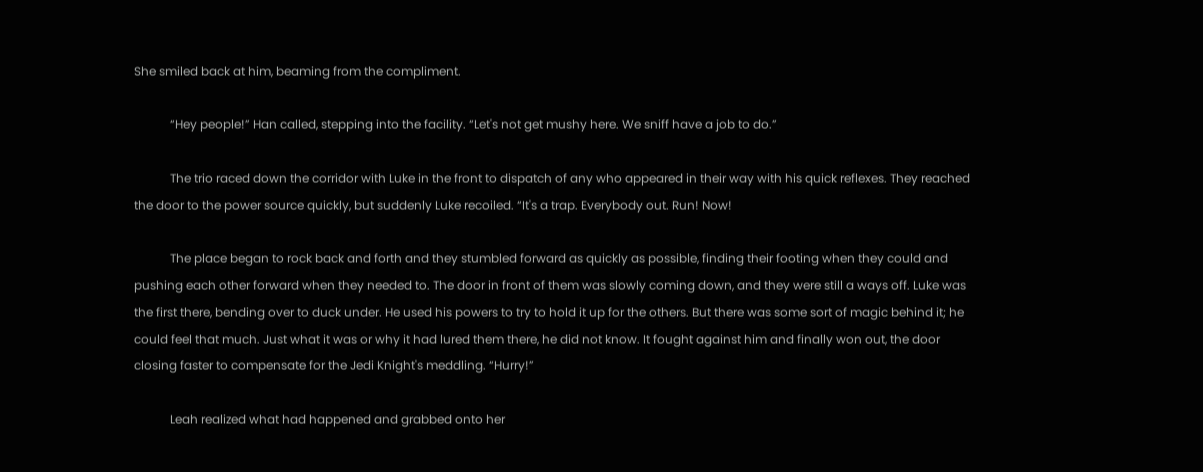She smiled back at him, beaming from the compliment.

            “Hey people!” Han called, stepping into the facility. “Let's not get mushy here. We sniff have a job to do.”

            The trio raced down the corridor with Luke in the front to dispatch of any who appeared in their way with his quick reflexes. They reached the door to the power source quickly, but suddenly Luke recoiled. “It's a trap. Everybody out. Run! Now!

            The place began to rock back and forth and they stumbled forward as quickly as possible, finding their footing when they could and pushing each other forward when they needed to. The door in front of them was slowly coming down, and they were still a ways off. Luke was the first there, bending over to duck under. He used his powers to try to hold it up for the others. But there was some sort of magic behind it; he could feel that much. Just what it was or why it had lured them there, he did not know. It fought against him and finally won out, the door closing faster to compensate for the Jedi Knight's meddling. “Hurry!”

            Leah realized what had happened and grabbed onto her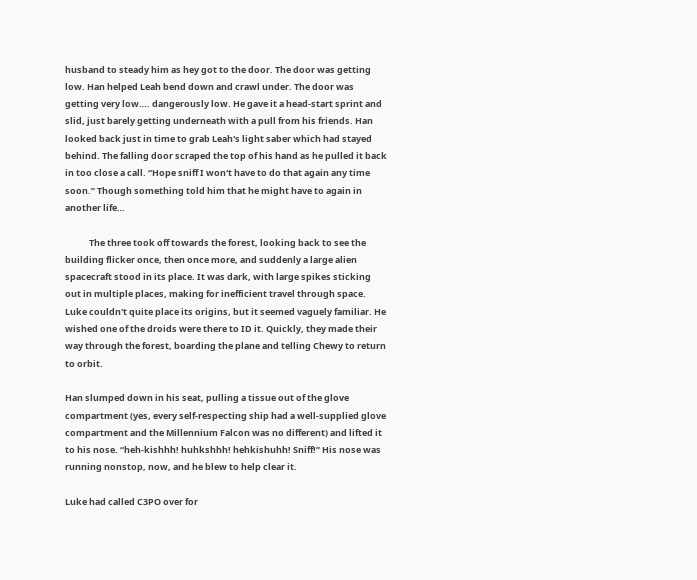husband to steady him as hey got to the door. The door was getting low. Han helped Leah bend down and crawl under. The door was getting very low…. dangerously low. He gave it a head-start sprint and slid, just barely getting underneath with a pull from his friends. Han looked back just in time to grab Leah's light saber which had stayed behind. The falling door scraped the top of his hand as he pulled it back in too close a call. “Hope sniff I won't have to do that again any time soon.” Though something told him that he might have to again in another life…

            The three took off towards the forest, looking back to see the building flicker once, then once more, and suddenly a large alien spacecraft stood in its place. It was dark, with large spikes sticking out in multiple places, making for inefficient travel through space. Luke couldn't quite place its origins, but it seemed vaguely familiar. He wished one of the droids were there to ID it. Quickly, they made their way through the forest, boarding the plane and telling Chewy to return to orbit.

Han slumped down in his seat, pulling a tissue out of the glove compartment (yes, every self-respecting ship had a well-supplied glove compartment and the Millennium Falcon was no different) and lifted it to his nose. “heh-kishhh! huhkshhh! hehkishuhh! Sniff!” His nose was running nonstop, now, and he blew to help clear it.

Luke had called C3PO over for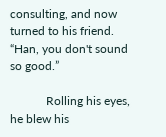consulting, and now turned to his friend. “Han, you don't sound so good.”

            Rolling his eyes, he blew his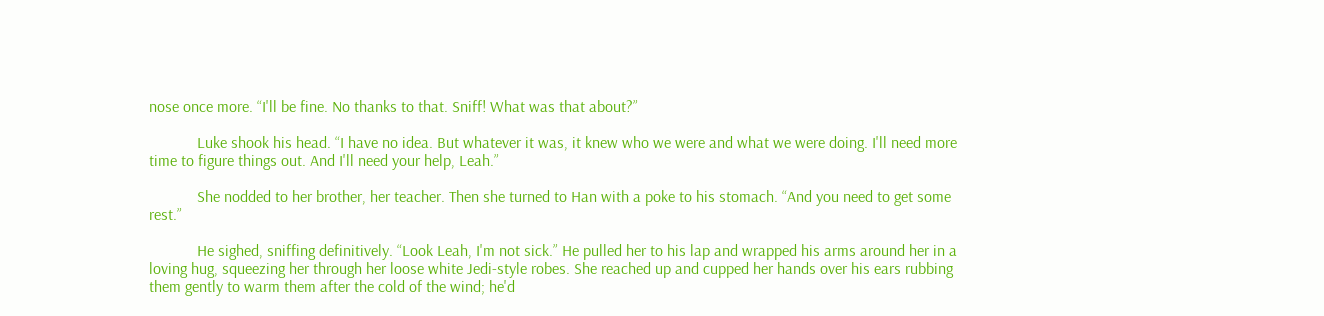nose once more. “I'll be fine. No thanks to that. Sniff! What was that about?”

            Luke shook his head. “I have no idea. But whatever it was, it knew who we were and what we were doing. I'll need more time to figure things out. And I'll need your help, Leah.”

            She nodded to her brother, her teacher. Then she turned to Han with a poke to his stomach. “And you need to get some rest.”

            He sighed, sniffing definitively. “Look Leah, I'm not sick.” He pulled her to his lap and wrapped his arms around her in a loving hug, squeezing her through her loose white Jedi-style robes. She reached up and cupped her hands over his ears rubbing them gently to warm them after the cold of the wind; he'd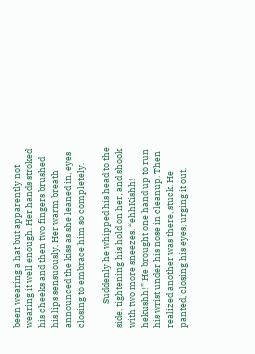been wearing a hat but apparently not wearing it well enough. Her hands stroked his cheeks and then two fingers brushed his lips sensuously. Her warm breath announced the kiss as she leaned in, eyes closing to embrace him so completely.

            Suddenly he whipped his head to the side, tightening his hold on her, and shook with two more sneezes. “ehhKishh! hekushh!” He brought one hand up to run his wrist under his nose in cleanup. Then realized another was there, stuck. He panted, closing his eyes, urging it out.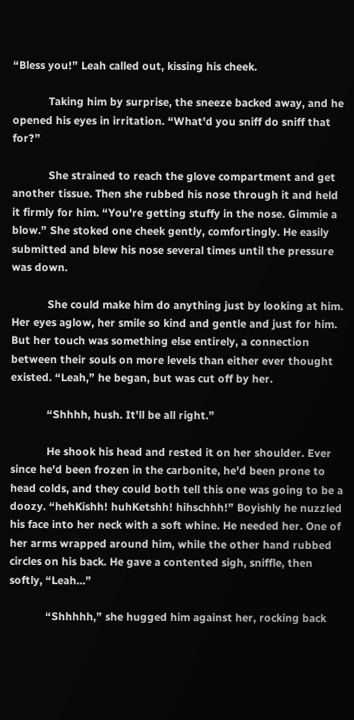“Bless you!” Leah called out, kissing his cheek.

            Taking him by surprise, the sneeze backed away, and he opened his eyes in irritation. “What'd you sniff do sniff that for?”

            She strained to reach the glove compartment and get another tissue. Then she rubbed his nose through it and held it firmly for him. “You're getting stuffy in the nose. Gimmie a blow.” She stoked one cheek gently, comfortingly. He easily submitted and blew his nose several times until the pressure was down.

            She could make him do anything just by looking at him. Her eyes aglow, her smile so kind and gentle and just for him. But her touch was something else entirely, a connection between their souls on more levels than either ever thought existed. “Leah,” he began, but was cut off by her.

            “Shhhh, hush. It'll be all right.”

            He shook his head and rested it on her shoulder. Ever since he'd been frozen in the carbonite, he'd been prone to head colds, and they could both tell this one was going to be a doozy. “hehKishh! huhKetshh! hihschhh!” Boyishly he nuzzled his face into her neck with a soft whine. He needed her. One of her arms wrapped around him, while the other hand rubbed circles on his back. He gave a contented sigh, sniffle, then softly, “Leah…”

            “Shhhhh,” she hugged him against her, rocking back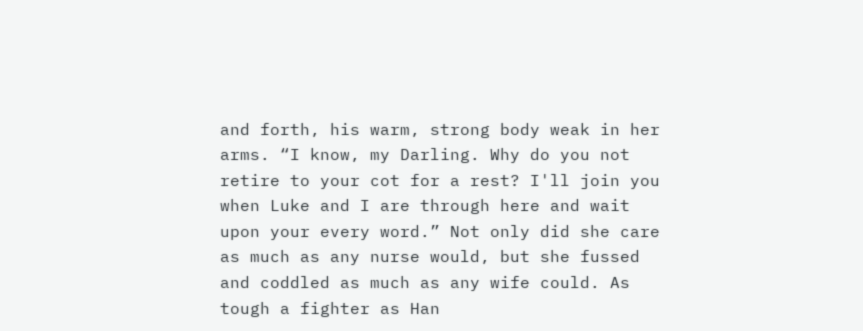and forth, his warm, strong body weak in her arms. “I know, my Darling. Why do you not retire to your cot for a rest? I'll join you when Luke and I are through here and wait upon your every word.” Not only did she care as much as any nurse would, but she fussed and coddled as much as any wife could. As tough a fighter as Han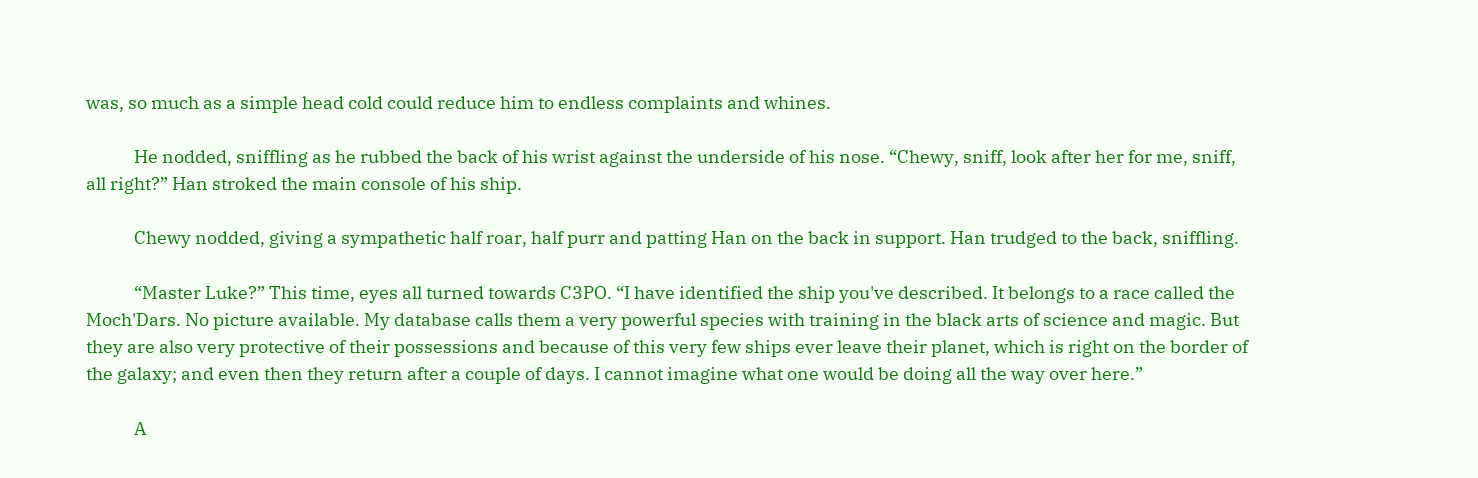was, so much as a simple head cold could reduce him to endless complaints and whines.

            He nodded, sniffling as he rubbed the back of his wrist against the underside of his nose. “Chewy, sniff, look after her for me, sniff, all right?” Han stroked the main console of his ship.

            Chewy nodded, giving a sympathetic half roar, half purr and patting Han on the back in support. Han trudged to the back, sniffling.

            “Master Luke?” This time, eyes all turned towards C3PO. “I have identified the ship you've described. It belongs to a race called the Moch'Dars. No picture available. My database calls them a very powerful species with training in the black arts of science and magic. But they are also very protective of their possessions and because of this very few ships ever leave their planet, which is right on the border of the galaxy; and even then they return after a couple of days. I cannot imagine what one would be doing all the way over here.”

            A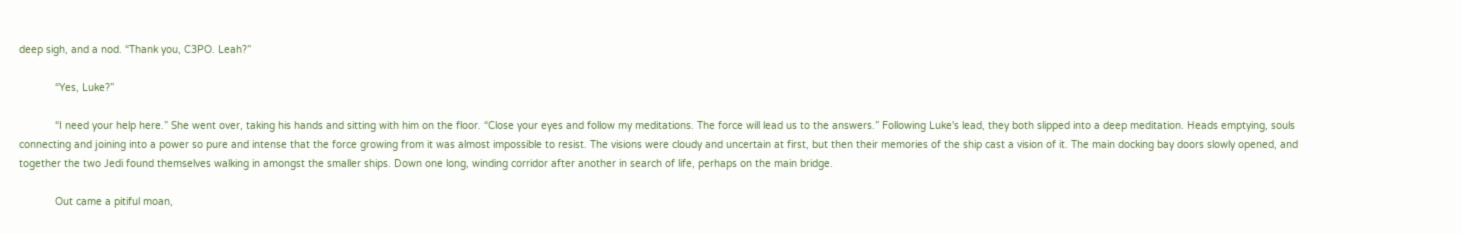deep sigh, and a nod. “Thank you, C3PO. Leah?”

            “Yes, Luke?”

            “I need your help here.” She went over, taking his hands and sitting with him on the floor. “Close your eyes and follow my meditations. The force will lead us to the answers.” Following Luke's lead, they both slipped into a deep meditation. Heads emptying, souls connecting and joining into a power so pure and intense that the force growing from it was almost impossible to resist. The visions were cloudy and uncertain at first, but then their memories of the ship cast a vision of it. The main docking bay doors slowly opened, and together the two Jedi found themselves walking in amongst the smaller ships. Down one long, winding corridor after another in search of life, perhaps on the main bridge.

            Out came a pitiful moan,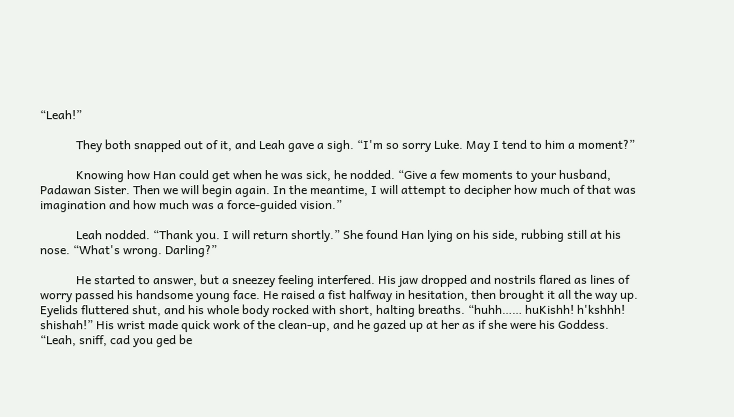“Leah!”

            They both snapped out of it, and Leah gave a sigh. “I'm so sorry Luke. May I tend to him a moment?”

            Knowing how Han could get when he was sick, he nodded. “Give a few moments to your husband, Padawan Sister. Then we will begin again. In the meantime, I will attempt to decipher how much of that was imagination and how much was a force-guided vision.”

            Leah nodded. “Thank you. I will return shortly.” She found Han lying on his side, rubbing still at his nose. “What's wrong. Darling?”

            He started to answer, but a sneezey feeling interfered. His jaw dropped and nostrils flared as lines of worry passed his handsome young face. He raised a fist halfway in hesitation, then brought it all the way up. Eyelids fluttered shut, and his whole body rocked with short, halting breaths. “huhh…… huKishh! h'kshhh! shishah!” His wrist made quick work of the clean-up, and he gazed up at her as if she were his Goddess. “Leah, sniff, cad you ged be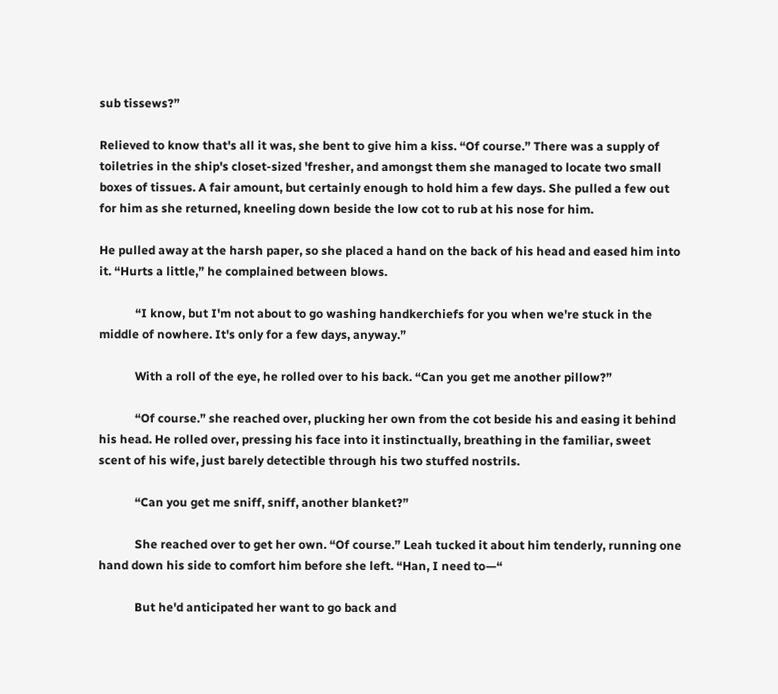sub tissews?”

Relieved to know that's all it was, she bent to give him a kiss. “Of course.” There was a supply of toiletries in the ship's closet-sized 'fresher, and amongst them she managed to locate two small boxes of tissues. A fair amount, but certainly enough to hold him a few days. She pulled a few out for him as she returned, kneeling down beside the low cot to rub at his nose for him.

He pulled away at the harsh paper, so she placed a hand on the back of his head and eased him into it. “Hurts a little,” he complained between blows.

            “I know, but I'm not about to go washing handkerchiefs for you when we're stuck in the middle of nowhere. It's only for a few days, anyway.”

            With a roll of the eye, he rolled over to his back. “Can you get me another pillow?”

            “Of course.” she reached over, plucking her own from the cot beside his and easing it behind his head. He rolled over, pressing his face into it instinctually, breathing in the familiar, sweet scent of his wife, just barely detectible through his two stuffed nostrils.

            “Can you get me sniff, sniff, another blanket?”

            She reached over to get her own. “Of course.” Leah tucked it about him tenderly, running one hand down his side to comfort him before she left. “Han, I need to—“

            But he'd anticipated her want to go back and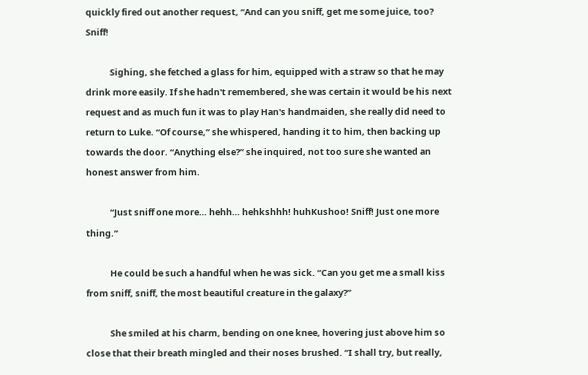quickly fired out another request, “And can you sniff, get me some juice, too? Sniff!

            Sighing, she fetched a glass for him, equipped with a straw so that he may drink more easily. If she hadn't remembered, she was certain it would be his next request and as much fun it was to play Han's handmaiden, she really did need to return to Luke. “Of course,” she whispered, handing it to him, then backing up towards the door. “Anything else?” she inquired, not too sure she wanted an honest answer from him.

            “Just sniff one more… hehh… hehkshhh! huhKushoo! Sniff! Just one more thing.”

            He could be such a handful when he was sick. “Can you get me a small kiss from sniff, sniff, the most beautiful creature in the galaxy?”

            She smiled at his charm, bending on one knee, hovering just above him so close that their breath mingled and their noses brushed. “I shall try, but really,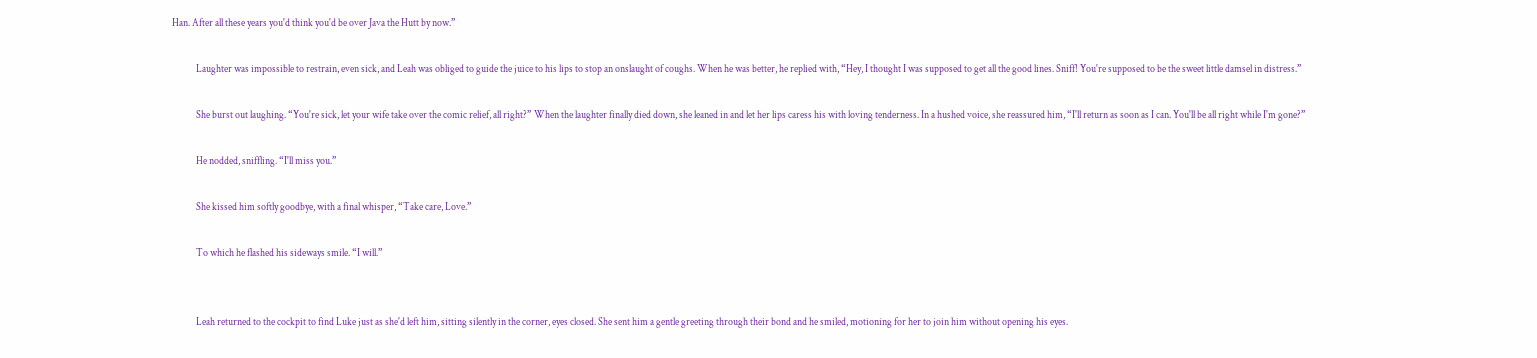Han. After all these years you'd think you'd be over Java the Hutt by now.”

            Laughter was impossible to restrain, even sick, and Leah was obliged to guide the juice to his lips to stop an onslaught of coughs. When he was better, he replied with, “Hey, I thought I was supposed to get all the good lines. Sniff! You're supposed to be the sweet little damsel in distress.”

            She burst out laughing. “You're sick, let your wife take over the comic relief, all right?” When the laughter finally died down, she leaned in and let her lips caress his with loving tenderness. In a hushed voice, she reassured him, “I'll return as soon as I can. You'll be all right while I'm gone?”

            He nodded, sniffling. “I'll miss you.”

            She kissed him softly goodbye, with a final whisper, “Take care, Love.”

            To which he flashed his sideways smile. “I will.”


            Leah returned to the cockpit to find Luke just as she'd left him, sitting silently in the corner, eyes closed. She sent him a gentle greeting through their bond and he smiled, motioning for her to join him without opening his eyes.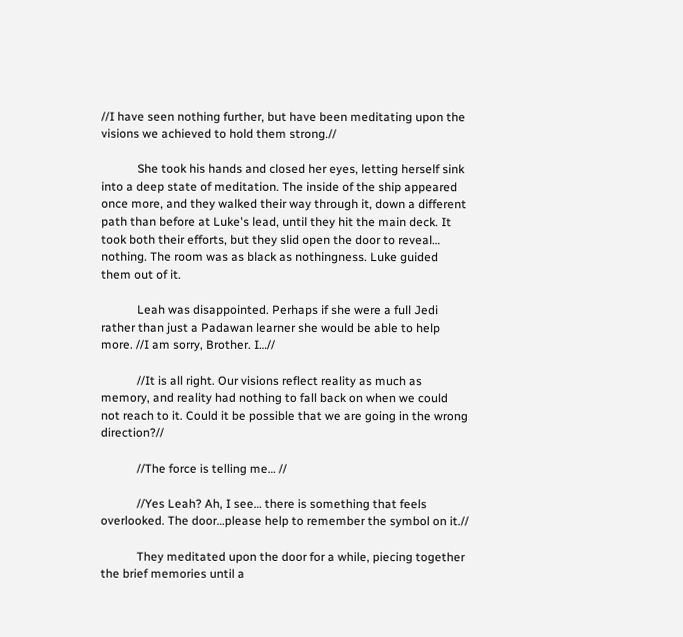//I have seen nothing further, but have been meditating upon the visions we achieved to hold them strong.//

            She took his hands and closed her eyes, letting herself sink into a deep state of meditation. The inside of the ship appeared once more, and they walked their way through it, down a different path than before at Luke's lead, until they hit the main deck. It took both their efforts, but they slid open the door to reveal… nothing. The room was as black as nothingness. Luke guided them out of it.

            Leah was disappointed. Perhaps if she were a full Jedi rather than just a Padawan learner she would be able to help more. //I am sorry, Brother. I…//

            //It is all right. Our visions reflect reality as much as memory, and reality had nothing to fall back on when we could not reach to it. Could it be possible that we are going in the wrong direction?//

            //The force is telling me… //

            //Yes Leah? Ah, I see… there is something that feels overlooked. The door…please help to remember the symbol on it.//

            They meditated upon the door for a while, piecing together the brief memories until a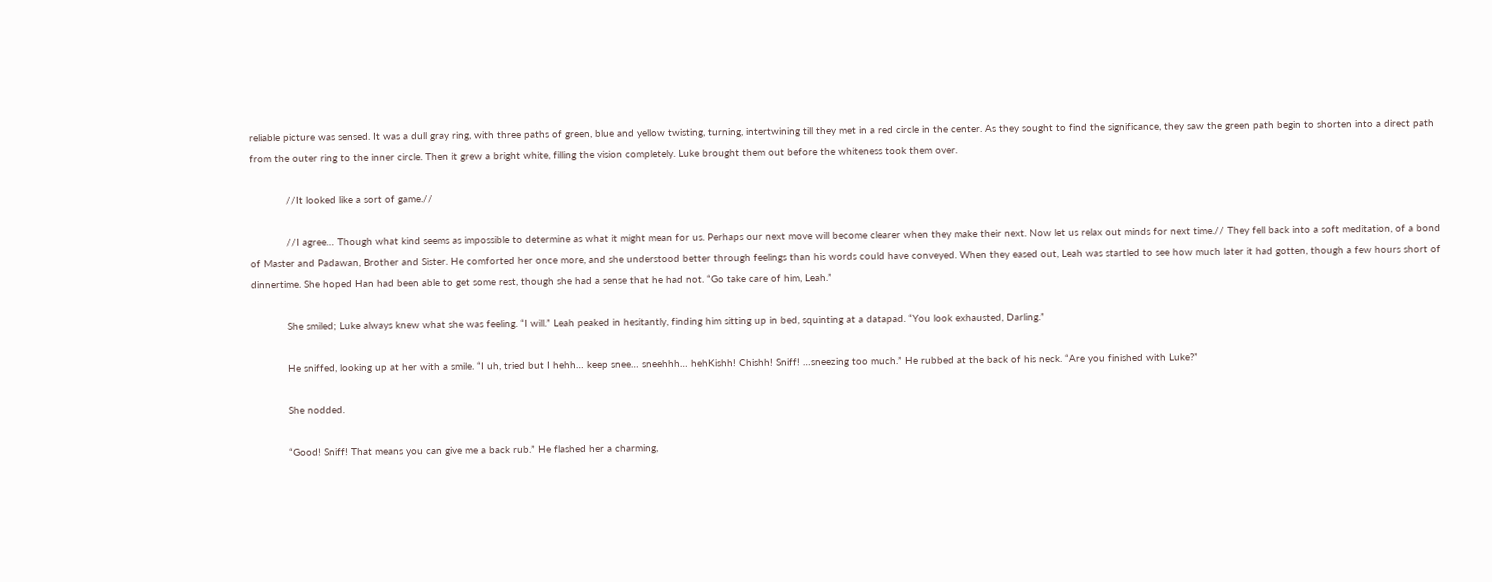reliable picture was sensed. It was a dull gray ring, with three paths of green, blue and yellow twisting, turning, intertwining till they met in a red circle in the center. As they sought to find the significance, they saw the green path begin to shorten into a direct path from the outer ring to the inner circle. Then it grew a bright white, filling the vision completely. Luke brought them out before the whiteness took them over.

            //It looked like a sort of game.//

            //I agree… Though what kind seems as impossible to determine as what it might mean for us. Perhaps our next move will become clearer when they make their next. Now let us relax out minds for next time.// They fell back into a soft meditation, of a bond of Master and Padawan, Brother and Sister. He comforted her once more, and she understood better through feelings than his words could have conveyed. When they eased out, Leah was startled to see how much later it had gotten, though a few hours short of dinnertime. She hoped Han had been able to get some rest, though she had a sense that he had not. “Go take care of him, Leah.”

            She smiled; Luke always knew what she was feeling. “I will.” Leah peaked in hesitantly, finding him sitting up in bed, squinting at a datapad. “You look exhausted, Darling.”

            He sniffed, looking up at her with a smile. “I uh, tried but I hehh… keep snee… sneehhh… hehKishh! Chishh! Sniff! …sneezing too much.” He rubbed at the back of his neck. “Are you finished with Luke?”

            She nodded.

            “Good! Sniff! That means you can give me a back rub.” He flashed her a charming,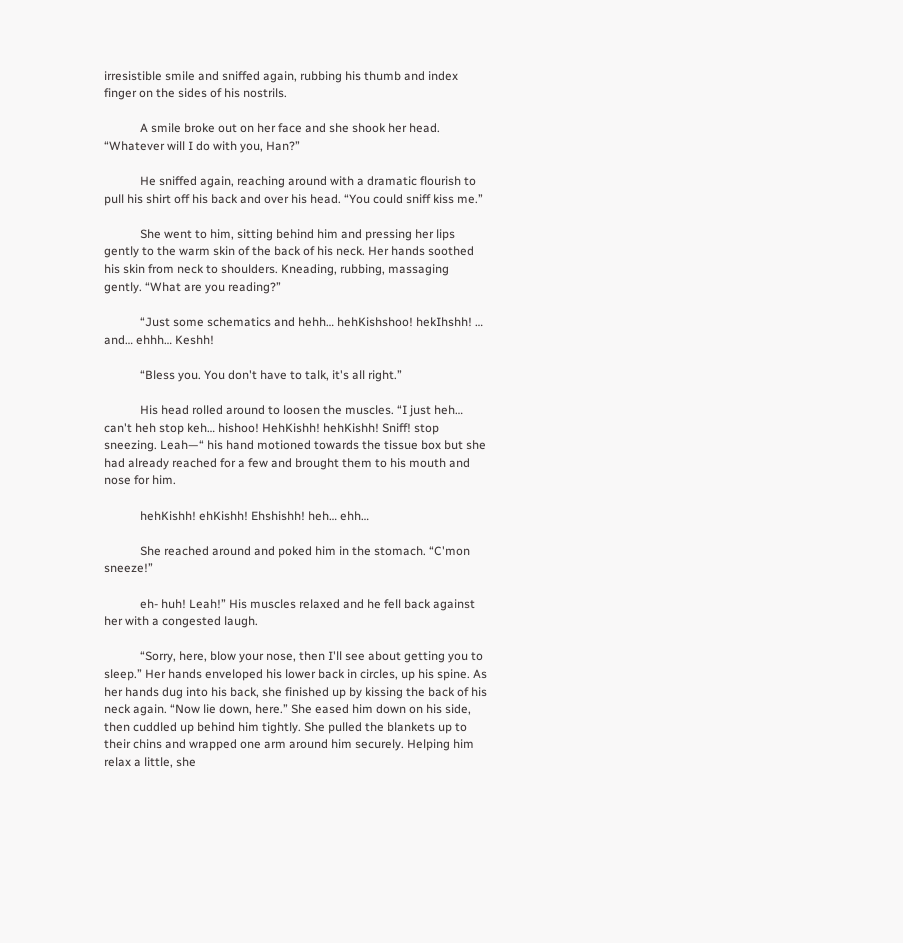irresistible smile and sniffed again, rubbing his thumb and index finger on the sides of his nostrils.

            A smile broke out on her face and she shook her head. “Whatever will I do with you, Han?”

            He sniffed again, reaching around with a dramatic flourish to pull his shirt off his back and over his head. “You could sniff kiss me.”

            She went to him, sitting behind him and pressing her lips gently to the warm skin of the back of his neck. Her hands soothed his skin from neck to shoulders. Kneading, rubbing, massaging gently. “What are you reading?”

            “Just some schematics and hehh… hehKishshoo! hekIhshh! … and… ehhh… Keshh!

            “Bless you. You don't have to talk, it's all right.”

            His head rolled around to loosen the muscles. “I just heh… can't heh stop keh… hishoo! HehKishh! hehKishh! Sniff! stop sneezing. Leah—“ his hand motioned towards the tissue box but she had already reached for a few and brought them to his mouth and nose for him.

            hehKishh! ehKishh! Ehshishh! heh… ehh…

            She reached around and poked him in the stomach. “C'mon sneeze!”

            eh- huh! Leah!” His muscles relaxed and he fell back against her with a congested laugh.

            “Sorry, here, blow your nose, then I'll see about getting you to sleep.” Her hands enveloped his lower back in circles, up his spine. As her hands dug into his back, she finished up by kissing the back of his neck again. “Now lie down, here.” She eased him down on his side, then cuddled up behind him tightly. She pulled the blankets up to their chins and wrapped one arm around him securely. Helping him relax a little, she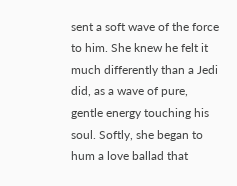sent a soft wave of the force to him. She knew he felt it much differently than a Jedi did, as a wave of pure, gentle energy touching his soul. Softly, she began to hum a love ballad that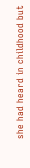she had heard in childhood but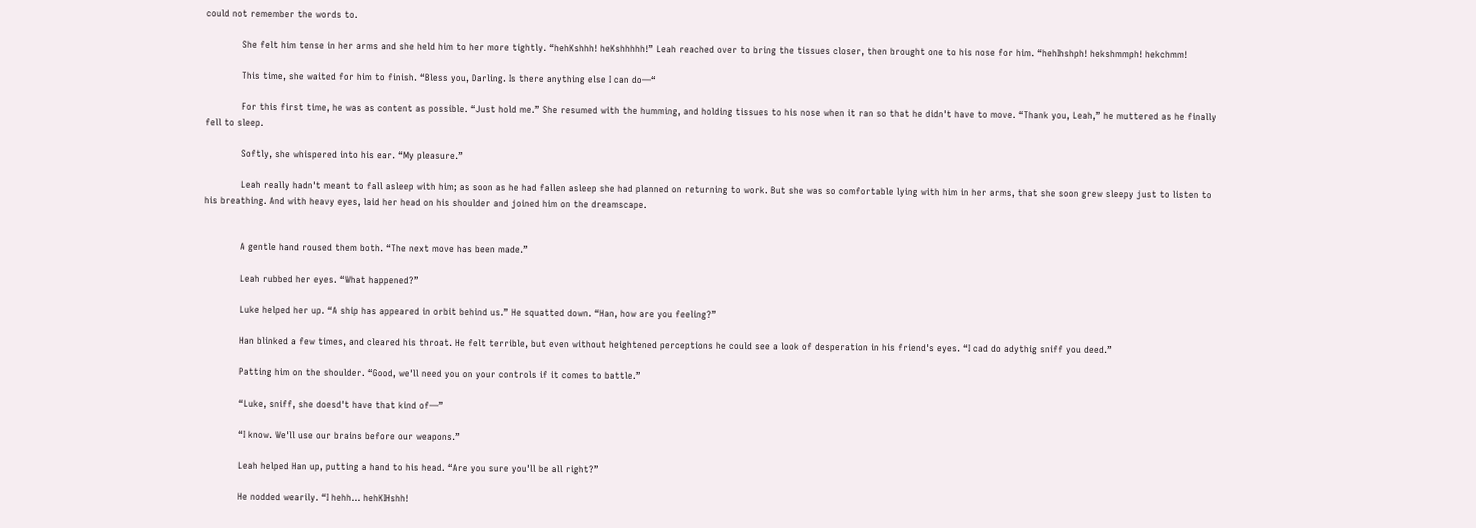could not remember the words to.

            She felt him tense in her arms and she held him to her more tightly. “hehKshhh! heKshhhhh!” Leah reached over to bring the tissues closer, then brought one to his nose for him. “hehIhshph! hekshmmph! hekchmm!

            This time, she waited for him to finish. “Bless you, Darling. Is there anything else I can do—“

            For this first time, he was as content as possible. “Just hold me.” She resumed with the humming, and holding tissues to his nose when it ran so that he didn't have to move. “Thank you, Leah,” he muttered as he finally fell to sleep.

            Softly, she whispered into his ear. “My pleasure.”

            Leah really hadn't meant to fall asleep with him; as soon as he had fallen asleep she had planned on returning to work. But she was so comfortable lying with him in her arms, that she soon grew sleepy just to listen to his breathing. And with heavy eyes, laid her head on his shoulder and joined him on the dreamscape.


            A gentle hand roused them both. “The next move has been made.”

            Leah rubbed her eyes. “What happened?”

            Luke helped her up. “A ship has appeared in orbit behind us.” He squatted down. “Han, how are you feeling?”

            Han blinked a few times, and cleared his throat. He felt terrible, but even without heightened perceptions he could see a look of desperation in his friend's eyes. “I cad do adythig sniff you deed.”

            Patting him on the shoulder. “Good, we'll need you on your controls if it comes to battle.”

            “Luke, sniff, she doesd't have that kind of—”

            “I know. We'll use our brains before our weapons.”

            Leah helped Han up, putting a hand to his head. “Are you sure you'll be all right?”

            He nodded wearily. “I hehh… hehKIHshh!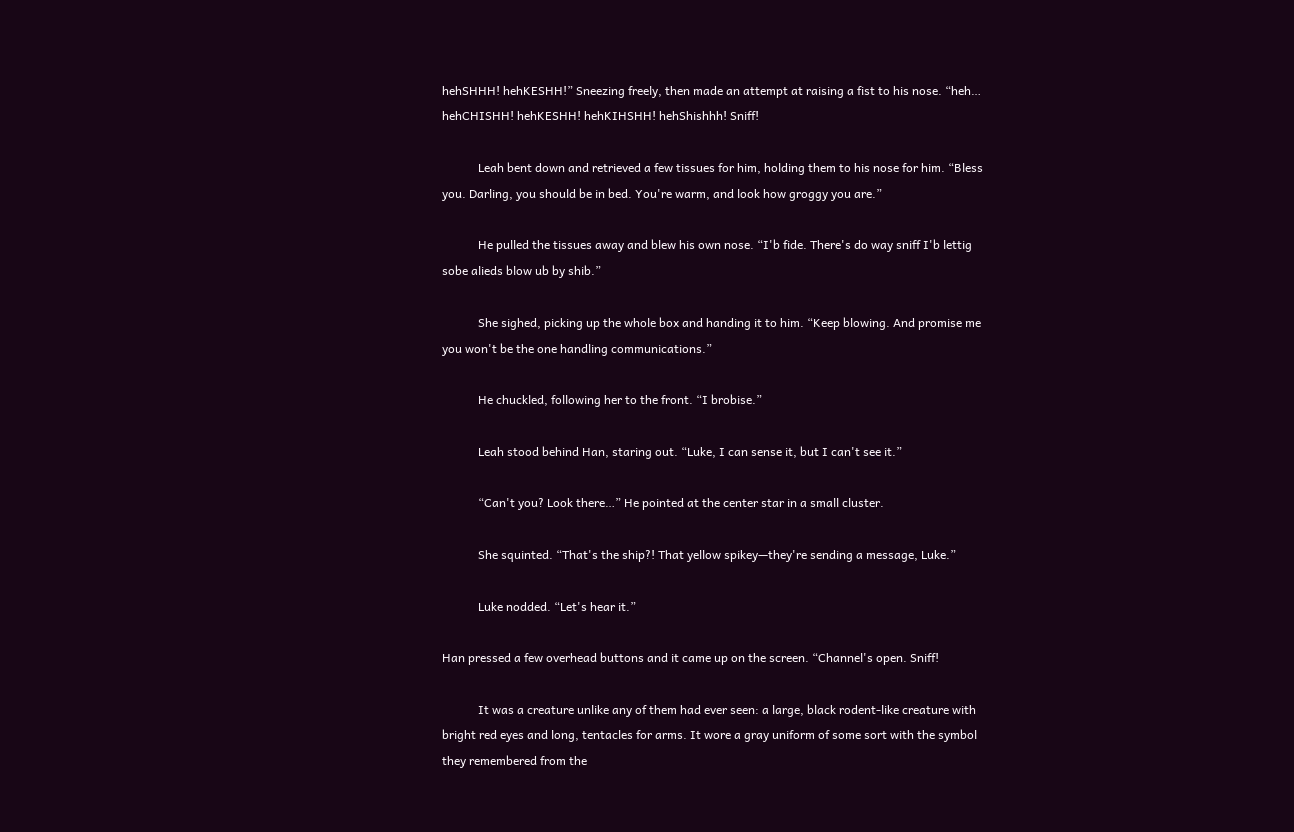hehSHHH! hehKESHH!” Sneezing freely, then made an attempt at raising a fist to his nose. “heh… hehCHISHH! hehKESHH! hehKIHSHH! hehShishhh! Sniff!

            Leah bent down and retrieved a few tissues for him, holding them to his nose for him. “Bless you. Darling, you should be in bed. You're warm, and look how groggy you are.”

            He pulled the tissues away and blew his own nose. “I'b fide. There's do way sniff I'b lettig sobe alieds blow ub by shib.”

            She sighed, picking up the whole box and handing it to him. “Keep blowing. And promise me you won't be the one handling communications.”

            He chuckled, following her to the front. “I brobise.”

            Leah stood behind Han, staring out. “Luke, I can sense it, but I can't see it.”

            “Can't you? Look there…” He pointed at the center star in a small cluster.

            She squinted. “That's the ship?! That yellow spikey—they're sending a message, Luke.”

            Luke nodded. “Let's hear it.”

Han pressed a few overhead buttons and it came up on the screen. “Channel's open. Sniff!

            It was a creature unlike any of them had ever seen: a large, black rodent-like creature with bright red eyes and long, tentacles for arms. It wore a gray uniform of some sort with the symbol they remembered from the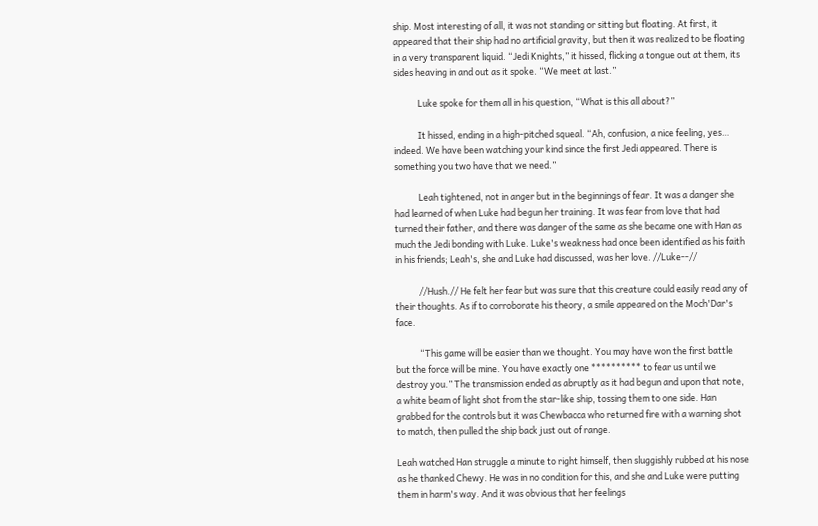ship. Most interesting of all, it was not standing or sitting but floating. At first, it appeared that their ship had no artificial gravity, but then it was realized to be floating in a very transparent liquid. “Jedi Knights,” it hissed, flicking a tongue out at them, its sides heaving in and out as it spoke. “We meet at last.”

            Luke spoke for them all in his question, “What is this all about?”

            It hissed, ending in a high-pitched squeal. “Ah, confusion, a nice feeling, yes… indeed. We have been watching your kind since the first Jedi appeared. There is something you two have that we need.”

            Leah tightened, not in anger but in the beginnings of fear. It was a danger she had learned of when Luke had begun her training. It was fear from love that had turned their father, and there was danger of the same as she became one with Han as much the Jedi bonding with Luke. Luke's weakness had once been identified as his faith in his friends; Leah's, she and Luke had discussed, was her love. //Luke--//

            //Hush.// He felt her fear but was sure that this creature could easily read any of their thoughts. As if to corroborate his theory, a smile appeared on the Moch'Dar's face.

            “This game will be easier than we thought. You may have won the first battle but the force will be mine. You have exactly one ********** to fear us until we destroy you.” The transmission ended as abruptly as it had begun and upon that note, a white beam of light shot from the star-like ship, tossing them to one side. Han grabbed for the controls but it was Chewbacca who returned fire with a warning shot to match, then pulled the ship back just out of range.

Leah watched Han struggle a minute to right himself, then sluggishly rubbed at his nose as he thanked Chewy. He was in no condition for this, and she and Luke were putting them in harm's way. And it was obvious that her feelings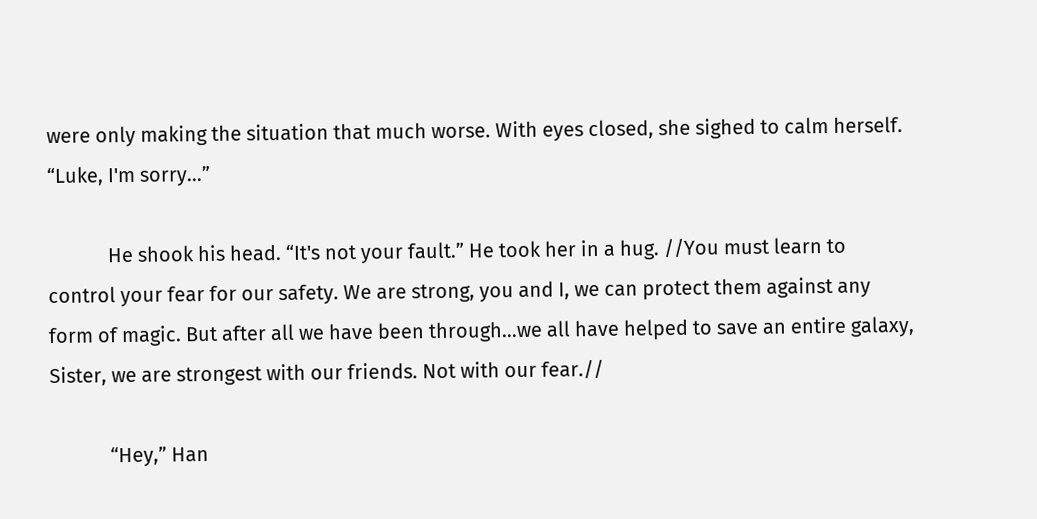were only making the situation that much worse. With eyes closed, she sighed to calm herself. “Luke, I'm sorry…”

            He shook his head. “It's not your fault.” He took her in a hug. //You must learn to control your fear for our safety. We are strong, you and I, we can protect them against any form of magic. But after all we have been through…we all have helped to save an entire galaxy, Sister, we are strongest with our friends. Not with our fear.//

            “Hey,” Han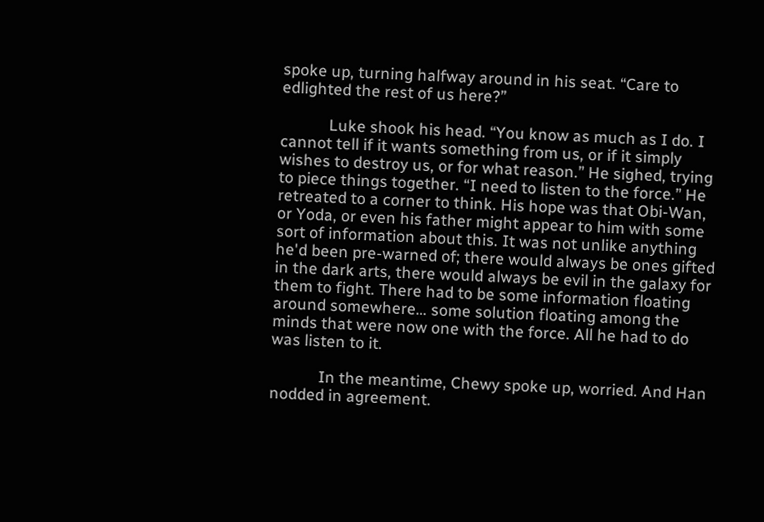spoke up, turning halfway around in his seat. “Care to edlighted the rest of us here?”

            Luke shook his head. “You know as much as I do. I cannot tell if it wants something from us, or if it simply wishes to destroy us, or for what reason.” He sighed, trying to piece things together. “I need to listen to the force.” He retreated to a corner to think. His hope was that Obi-Wan, or Yoda, or even his father might appear to him with some sort of information about this. It was not unlike anything he'd been pre-warned of; there would always be ones gifted in the dark arts, there would always be evil in the galaxy for them to fight. There had to be some information floating around somewhere… some solution floating among the minds that were now one with the force. All he had to do was listen to it.

            In the meantime, Chewy spoke up, worried. And Han nodded in agreement.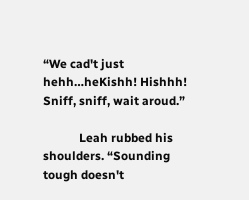“We cad't just hehh…heKishh! Hishhh! Sniff, sniff, wait aroud.”

            Leah rubbed his shoulders. “Sounding tough doesn't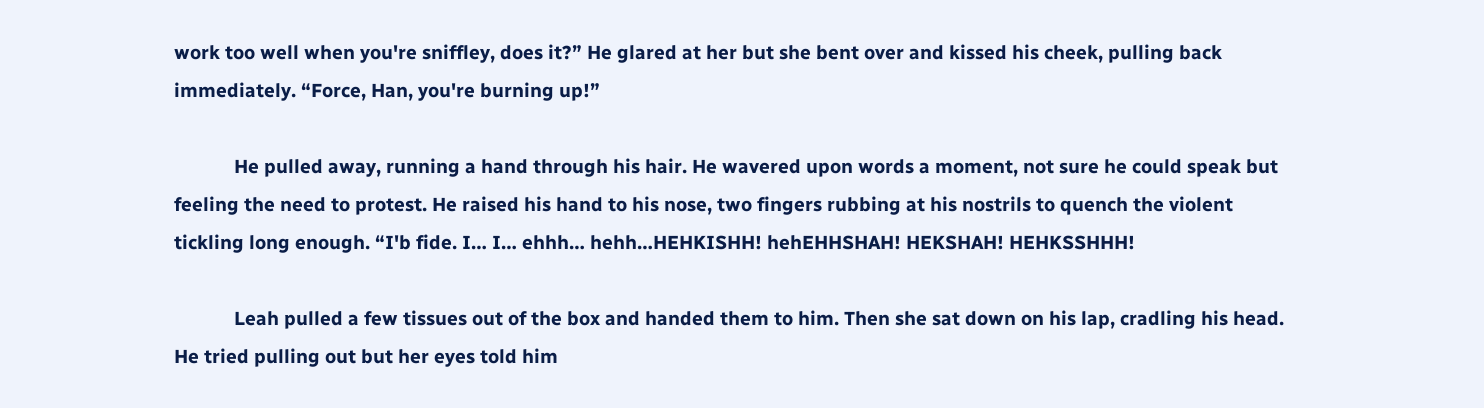work too well when you're sniffley, does it?” He glared at her but she bent over and kissed his cheek, pulling back immediately. “Force, Han, you're burning up!”

            He pulled away, running a hand through his hair. He wavered upon words a moment, not sure he could speak but feeling the need to protest. He raised his hand to his nose, two fingers rubbing at his nostrils to quench the violent tickling long enough. “I'b fide. I… I… ehhh… hehh…HEHKISHH! hehEHHSHAH! HEKSHAH! HEHKSSHHH!

            Leah pulled a few tissues out of the box and handed them to him. Then she sat down on his lap, cradling his head. He tried pulling out but her eyes told him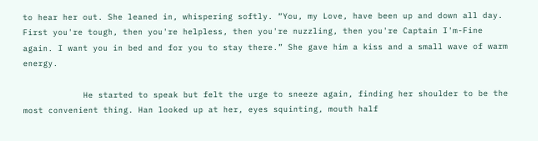to hear her out. She leaned in, whispering softly. “You, my Love, have been up and down all day. First you're tough, then you're helpless, then you're nuzzling, then you're Captain I'm-Fine again. I want you in bed and for you to stay there.” She gave him a kiss and a small wave of warm energy.

            He started to speak but felt the urge to sneeze again, finding her shoulder to be the most convenient thing. Han looked up at her, eyes squinting, mouth half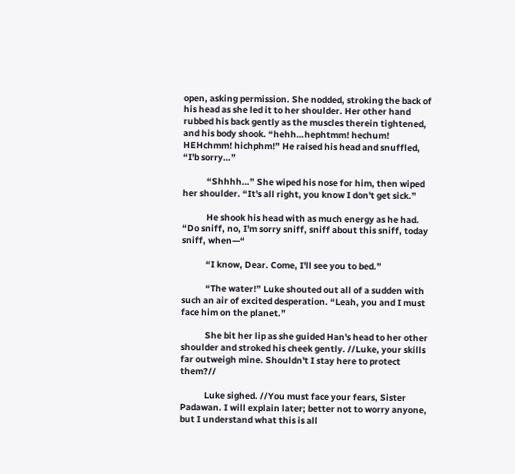open, asking permission. She nodded, stroking the back of his head as she led it to her shoulder. Her other hand rubbed his back gently as the muscles therein tightened, and his body shook. “hehh…hephtmm! hechum! HEHchmm! hichphm!” He raised his head and snuffled, “I'b sorry…”

            “Shhhh…” She wiped his nose for him, then wiped her shoulder. “It's all right, you know I don't get sick.”

            He shook his head with as much energy as he had. “Do sniff, no, I'm sorry sniff, sniff about this sniff, today sniff, when—“

            “I know, Dear. Come, I'll see you to bed.”

            “The water!” Luke shouted out all of a sudden with such an air of excited desperation. “Leah, you and I must face him on the planet.”

            She bit her lip as she guided Han's head to her other shoulder and stroked his cheek gently. //Luke, your skills far outweigh mine. Shouldn't I stay here to protect them?//

            Luke sighed. //You must face your fears, Sister Padawan. I will explain later; better not to worry anyone, but I understand what this is all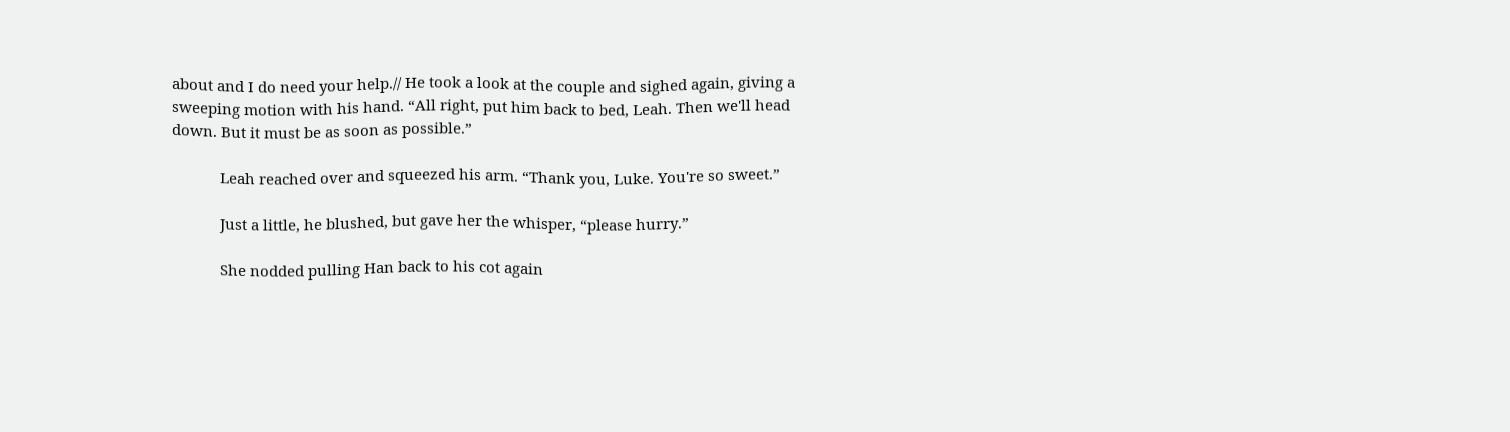about and I do need your help.// He took a look at the couple and sighed again, giving a sweeping motion with his hand. “All right, put him back to bed, Leah. Then we'll head down. But it must be as soon as possible.”

            Leah reached over and squeezed his arm. “Thank you, Luke. You're so sweet.”

            Just a little, he blushed, but gave her the whisper, “please hurry.”

            She nodded pulling Han back to his cot again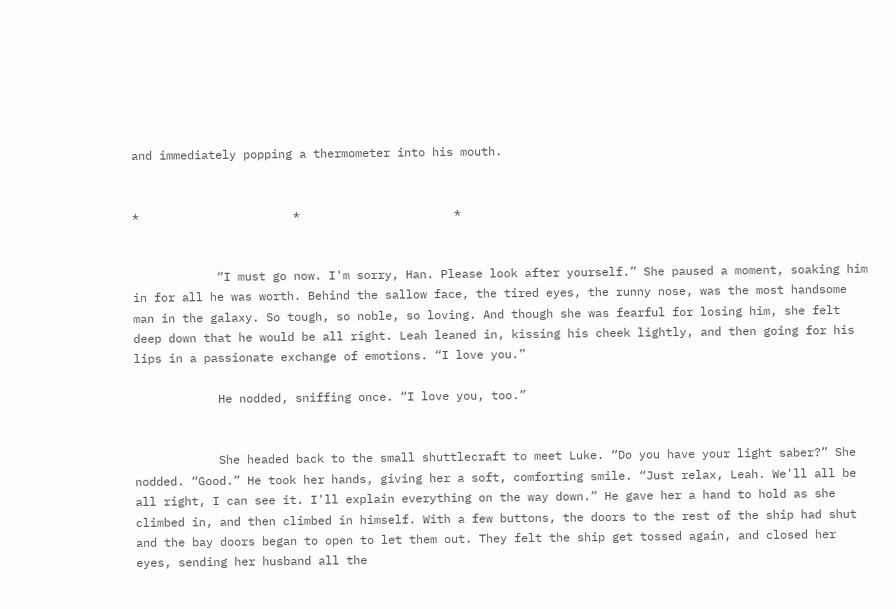and immediately popping a thermometer into his mouth.


*                      *                      *


            “I must go now. I'm sorry, Han. Please look after yourself.” She paused a moment, soaking him in for all he was worth. Behind the sallow face, the tired eyes, the runny nose, was the most handsome man in the galaxy. So tough, so noble, so loving. And though she was fearful for losing him, she felt deep down that he would be all right. Leah leaned in, kissing his cheek lightly, and then going for his lips in a passionate exchange of emotions. “I love you.”

            He nodded, sniffing once. “I love you, too.”


            She headed back to the small shuttlecraft to meet Luke. “Do you have your light saber?” She nodded. “Good.” He took her hands, giving her a soft, comforting smile. “Just relax, Leah. We'll all be all right, I can see it. I'll explain everything on the way down.” He gave her a hand to hold as she climbed in, and then climbed in himself. With a few buttons, the doors to the rest of the ship had shut and the bay doors began to open to let them out. They felt the ship get tossed again, and closed her eyes, sending her husband all the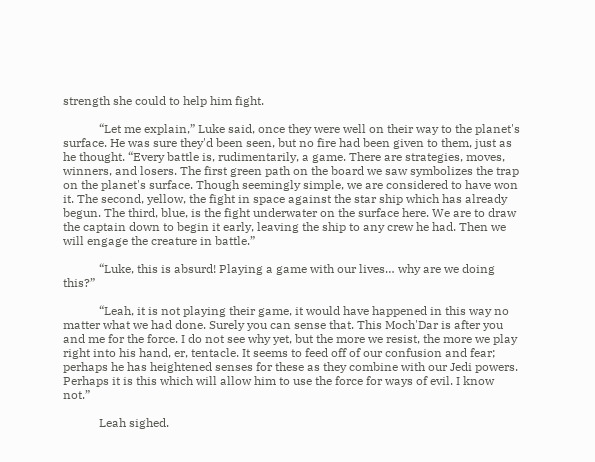strength she could to help him fight.

            “Let me explain,” Luke said, once they were well on their way to the planet's surface. He was sure they'd been seen, but no fire had been given to them, just as he thought. “Every battle is, rudimentarily, a game. There are strategies, moves, winners, and losers. The first green path on the board we saw symbolizes the trap on the planet's surface. Though seemingly simple, we are considered to have won it. The second, yellow, the fight in space against the star ship which has already begun. The third, blue, is the fight underwater on the surface here. We are to draw the captain down to begin it early, leaving the ship to any crew he had. Then we will engage the creature in battle.”

            “Luke, this is absurd! Playing a game with our lives… why are we doing this?”

            “Leah, it is not playing their game, it would have happened in this way no matter what we had done. Surely you can sense that. This Moch'Dar is after you and me for the force. I do not see why yet, but the more we resist, the more we play right into his hand, er, tentacle. It seems to feed off of our confusion and fear; perhaps he has heightened senses for these as they combine with our Jedi powers. Perhaps it is this which will allow him to use the force for ways of evil. I know not.”

            Leah sighed.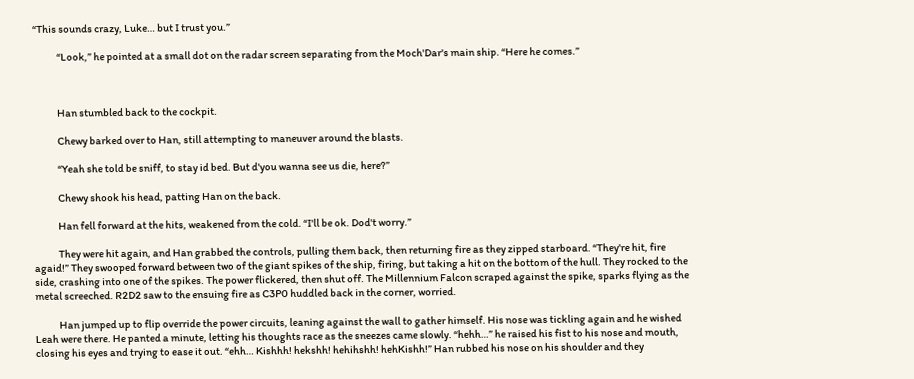“This sounds crazy, Luke… but I trust you.”

            “Look,” he pointed at a small dot on the radar screen separating from the Moch'Dar's main ship. “Here he comes.”



            Han stumbled back to the cockpit.

            Chewy barked over to Han, still attempting to maneuver around the blasts.

            “Yeah she told be sniff, to stay id bed. But d'you wanna see us die, here?”

            Chewy shook his head, patting Han on the back.

            Han fell forward at the hits, weakened from the cold. “I'll be ok. Dod't worry.”

            They were hit again, and Han grabbed the controls, pulling them back, then returning fire as they zipped starboard. “They're hit, fire agaid!” They swooped forward between two of the giant spikes of the ship, firing, but taking a hit on the bottom of the hull. They rocked to the side, crashing into one of the spikes. The power flickered, then shut off. The Millennium Falcon scraped against the spike, sparks flying as the metal screeched. R2D2 saw to the ensuing fire as C3P0 huddled back in the corner, worried.

            Han jumped up to flip override the power circuits, leaning against the wall to gather himself. His nose was tickling again and he wished Leah were there. He panted a minute, letting his thoughts race as the sneezes came slowly. “hehh…” he raised his fist to his nose and mouth, closing his eyes and trying to ease it out. “ehh… Kishhh! hekshh! hehihshh! hehKishh!” Han rubbed his nose on his shoulder and they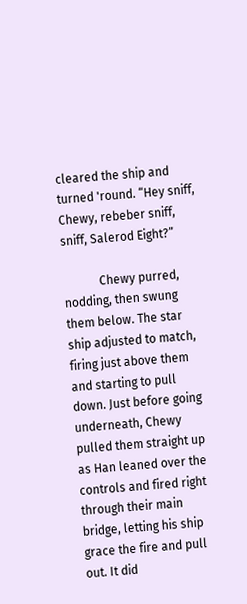cleared the ship and turned 'round. “Hey sniff, Chewy, rebeber sniff, sniff, Salerod Eight?”

            Chewy purred, nodding, then swung them below. The star ship adjusted to match, firing just above them and starting to pull down. Just before going underneath, Chewy pulled them straight up as Han leaned over the controls and fired right through their main bridge, letting his ship grace the fire and pull out. It did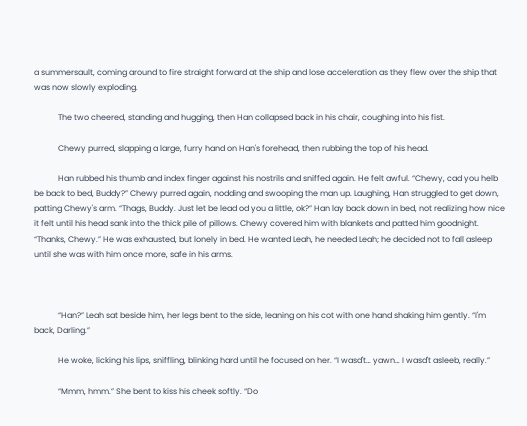a summersault, coming around to fire straight forward at the ship and lose acceleration as they flew over the ship that was now slowly exploding.

            The two cheered, standing and hugging, then Han collapsed back in his chair, coughing into his fist.

            Chewy purred, slapping a large, furry hand on Han's forehead, then rubbing the top of his head.

            Han rubbed his thumb and index finger against his nostrils and sniffed again. He felt awful. “Chewy, cad you helb be back to bed, Buddy?” Chewy purred again, nodding and swooping the man up. Laughing, Han struggled to get down, patting Chewy's arm. “Thags, Buddy. Just let be lead od you a little, ok?” Han lay back down in bed, not realizing how nice it felt until his head sank into the thick pile of pillows. Chewy covered him with blankets and patted him goodnight. “Thanks, Chewy.” He was exhausted, but lonely in bed. He wanted Leah, he needed Leah; he decided not to fall asleep until she was with him once more, safe in his arms.



            “Han?” Leah sat beside him, her legs bent to the side, leaning on his cot with one hand shaking him gently. “I'm back, Darling.”

            He woke, licking his lips, sniffling, blinking hard until he focused on her. “I wasd't… yawn… I wasd't asleeb, really.”

            “Mmm, hmm.” She bent to kiss his cheek softly. “Do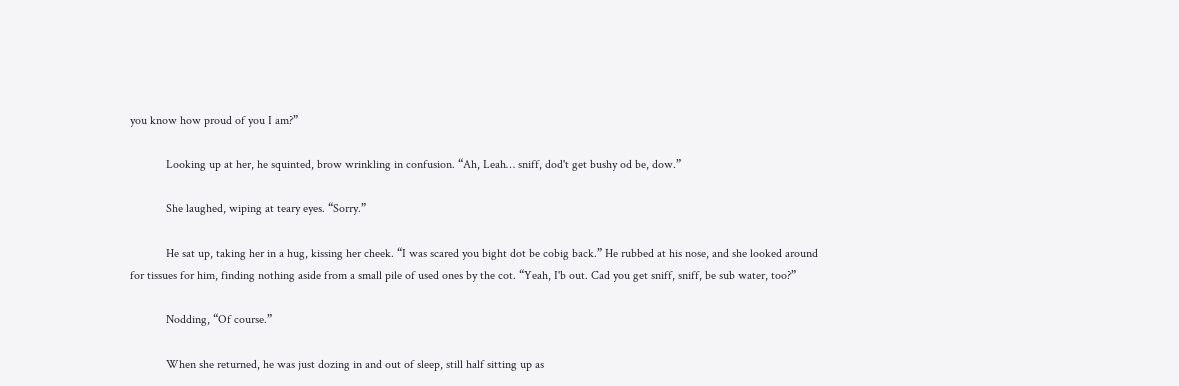you know how proud of you I am?”

            Looking up at her, he squinted, brow wrinkling in confusion. “Ah, Leah… sniff, dod't get bushy od be, dow.”

            She laughed, wiping at teary eyes. “Sorry.”

            He sat up, taking her in a hug, kissing her cheek. “I was scared you bight dot be cobig back.” He rubbed at his nose, and she looked around for tissues for him, finding nothing aside from a small pile of used ones by the cot. “Yeah, I'b out. Cad you get sniff, sniff, be sub water, too?”

            Nodding, “Of course.”

            When she returned, he was just dozing in and out of sleep, still half sitting up as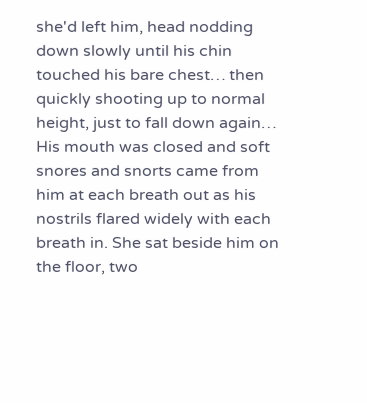she'd left him, head nodding down slowly until his chin touched his bare chest… then quickly shooting up to normal height, just to fall down again… His mouth was closed and soft snores and snorts came from him at each breath out as his nostrils flared widely with each breath in. She sat beside him on the floor, two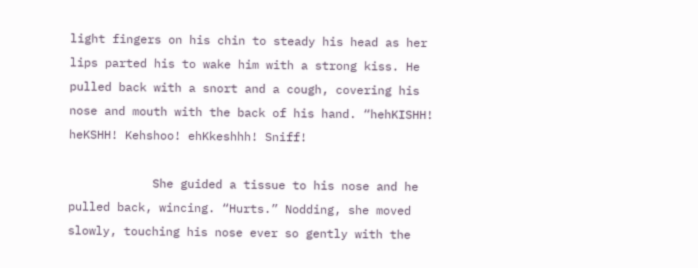light fingers on his chin to steady his head as her lips parted his to wake him with a strong kiss. He pulled back with a snort and a cough, covering his nose and mouth with the back of his hand. “hehKISHH! heKSHH! Kehshoo! ehKkeshhh! Sniff!

            She guided a tissue to his nose and he pulled back, wincing. “Hurts.” Nodding, she moved slowly, touching his nose ever so gently with the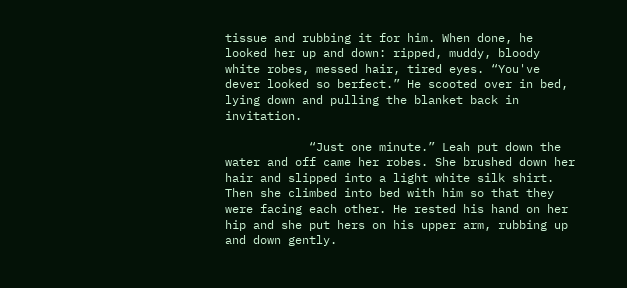tissue and rubbing it for him. When done, he looked her up and down: ripped, muddy, bloody white robes, messed hair, tired eyes. “You've dever looked so berfect.” He scooted over in bed, lying down and pulling the blanket back in invitation.

            “Just one minute.” Leah put down the water and off came her robes. She brushed down her hair and slipped into a light white silk shirt. Then she climbed into bed with him so that they were facing each other. He rested his hand on her hip and she put hers on his upper arm, rubbing up and down gently.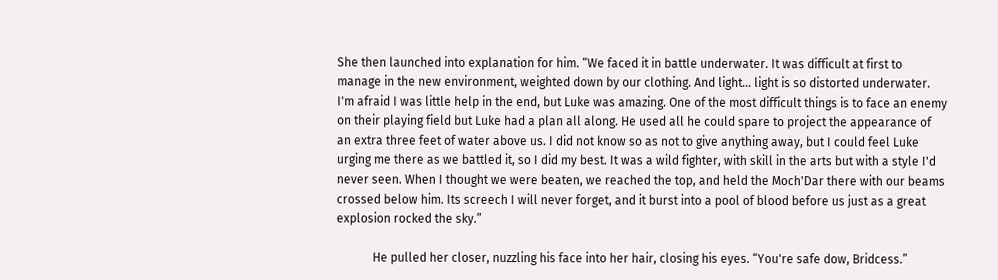She then launched into explanation for him. “We faced it in battle underwater. It was difficult at first to manage in the new environment, weighted down by our clothing. And light… light is so distorted underwater. I'm afraid I was little help in the end, but Luke was amazing. One of the most difficult things is to face an enemy on their playing field but Luke had a plan all along. He used all he could spare to project the appearance of an extra three feet of water above us. I did not know so as not to give anything away, but I could feel Luke urging me there as we battled it, so I did my best. It was a wild fighter, with skill in the arts but with a style I'd never seen. When I thought we were beaten, we reached the top, and held the Moch'Dar there with our beams crossed below him. Its screech I will never forget, and it burst into a pool of blood before us just as a great explosion rocked the sky.”

            He pulled her closer, nuzzling his face into her hair, closing his eyes. “You're safe dow, Bridcess.”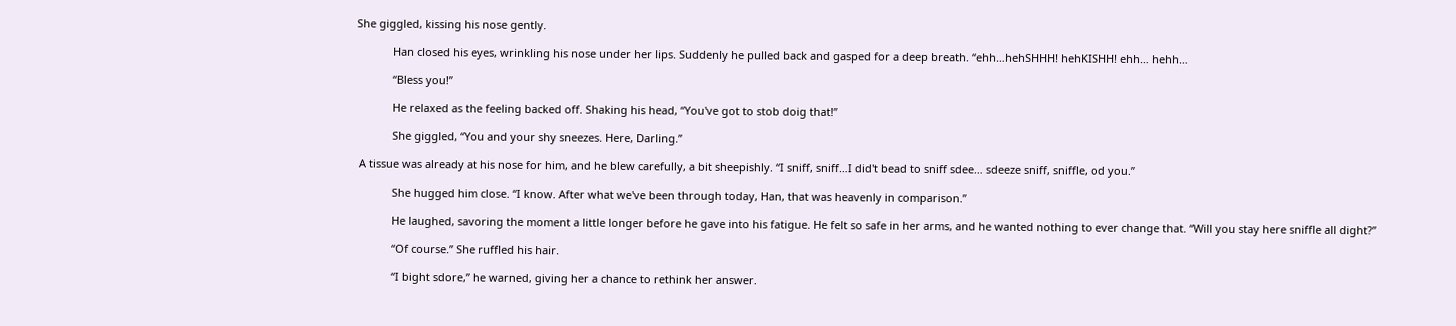She giggled, kissing his nose gently.

            Han closed his eyes, wrinkling his nose under her lips. Suddenly he pulled back and gasped for a deep breath. “ehh…hehSHHH! hehKISHH! ehh… hehh…

            “Bless you!”

            He relaxed as the feeling backed off. Shaking his head, “You've got to stob doig that!”

            She giggled, “You and your shy sneezes. Here, Darling.”

 A tissue was already at his nose for him, and he blew carefully, a bit sheepishly. “I sniff, sniff…I did't bead to sniff sdee… sdeeze sniff, sniffle, od you.”

            She hugged him close. “I know. After what we've been through today, Han, that was heavenly in comparison.”

            He laughed, savoring the moment a little longer before he gave into his fatigue. He felt so safe in her arms, and he wanted nothing to ever change that. “Will you stay here sniffle all dight?”

            “Of course.” She ruffled his hair.

            “I bight sdore,” he warned, giving her a chance to rethink her answer.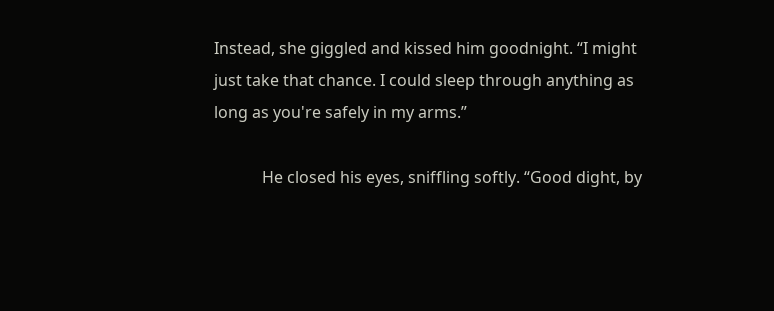Instead, she giggled and kissed him goodnight. “I might just take that chance. I could sleep through anything as long as you're safely in my arms.”

            He closed his eyes, sniffling softly. “Good dight, by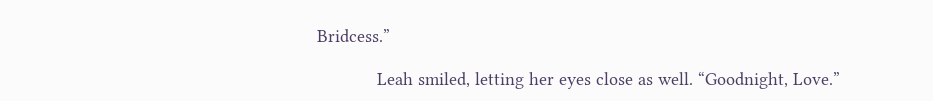Bridcess.”

            Leah smiled, letting her eyes close as well. “Goodnight, Love.”